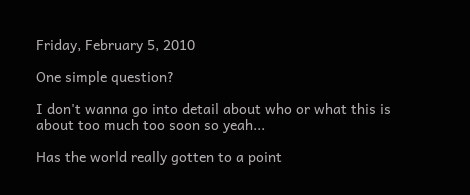Friday, February 5, 2010

One simple question?

I don't wanna go into detail about who or what this is about too much too soon so yeah...

Has the world really gotten to a point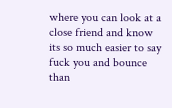where you can look at a close friend and know its so much easier to say fuck you and bounce than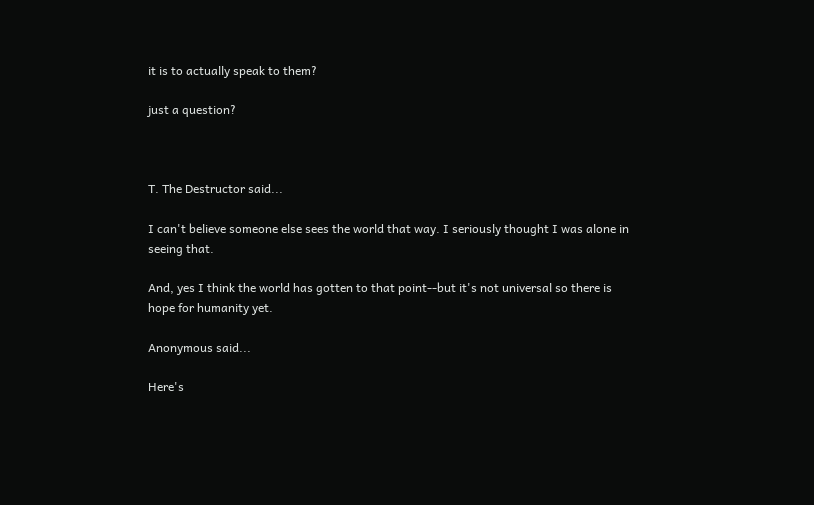it is to actually speak to them?

just a question?



T. The Destructor said...

I can't believe someone else sees the world that way. I seriously thought I was alone in seeing that.

And, yes I think the world has gotten to that point--but it's not universal so there is hope for humanity yet.

Anonymous said...

Here's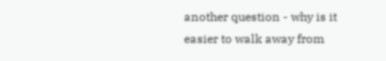another question - why is it easier to walk away from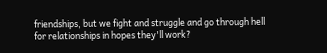friendships, but we fight and struggle and go through hell for relationships in hopes they'll work?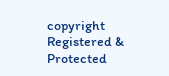copyright Registered & Protected